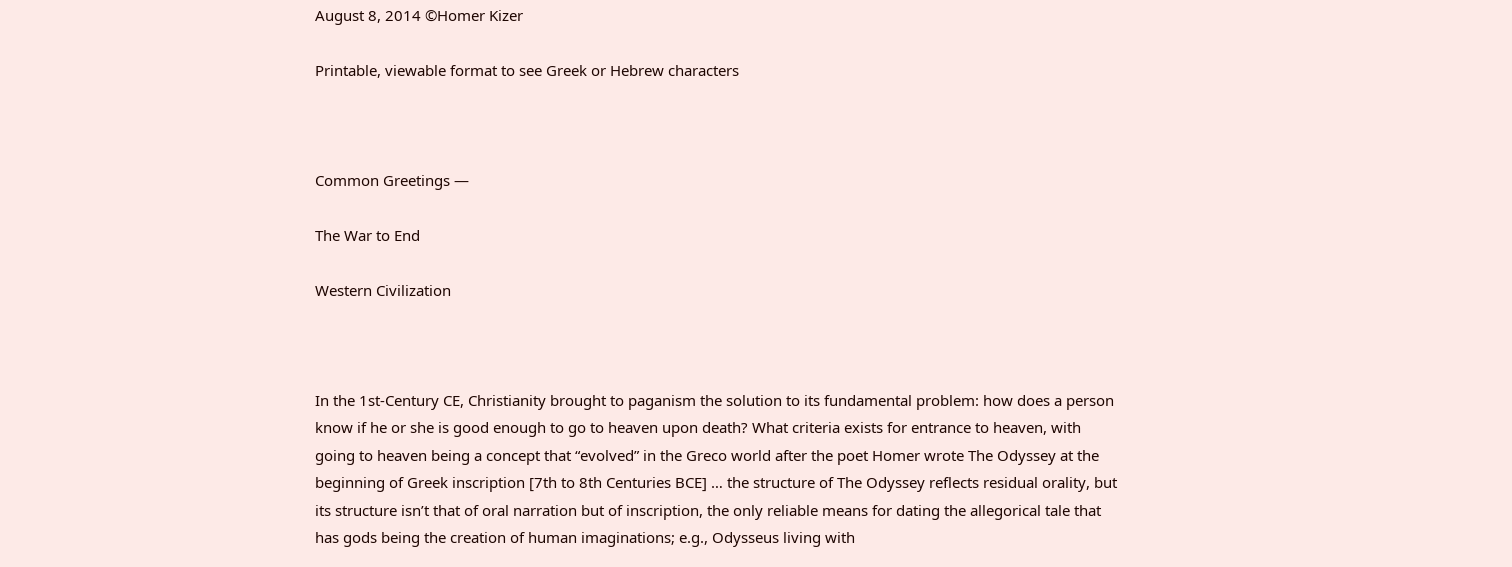August 8, 2014 ©Homer Kizer

Printable, viewable format to see Greek or Hebrew characters



Common Greetings —

The War to End

Western Civilization



In the 1st-Century CE, Christianity brought to paganism the solution to its fundamental problem: how does a person know if he or she is good enough to go to heaven upon death? What criteria exists for entrance to heaven, with going to heaven being a concept that “evolved” in the Greco world after the poet Homer wrote The Odyssey at the beginning of Greek inscription [7th to 8th Centuries BCE] … the structure of The Odyssey reflects residual orality, but its structure isn’t that of oral narration but of inscription, the only reliable means for dating the allegorical tale that has gods being the creation of human imaginations; e.g., Odysseus living with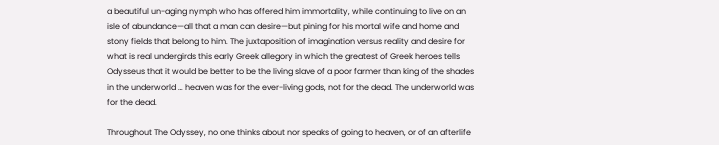a beautiful un-aging nymph who has offered him immortality, while continuing to live on an isle of abundance—all that a man can desire—but pining for his mortal wife and home and stony fields that belong to him. The juxtaposition of imagination versus reality and desire for what is real undergirds this early Greek allegory in which the greatest of Greek heroes tells Odysseus that it would be better to be the living slave of a poor farmer than king of the shades in the underworld … heaven was for the ever-living gods, not for the dead. The underworld was for the dead.

Throughout The Odyssey, no one thinks about nor speaks of going to heaven, or of an afterlife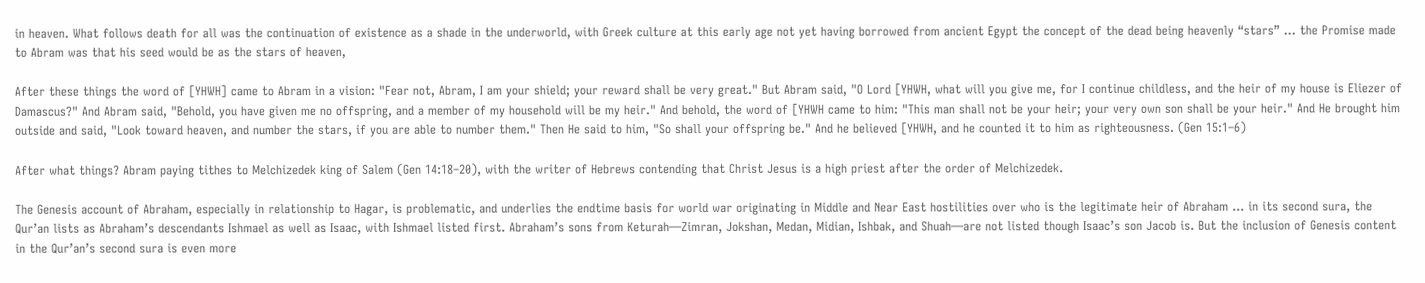in heaven. What follows death for all was the continuation of existence as a shade in the underworld, with Greek culture at this early age not yet having borrowed from ancient Egypt the concept of the dead being heavenly “stars” … the Promise made to Abram was that his seed would be as the stars of heaven,

After these things the word of [YHWH] came to Abram in a vision: "Fear not, Abram, I am your shield; your reward shall be very great." But Abram said, "O Lord [YHWH, what will you give me, for I continue childless, and the heir of my house is Eliezer of Damascus?" And Abram said, "Behold, you have given me no offspring, and a member of my household will be my heir." And behold, the word of [YHWH came to him: "This man shall not be your heir; your very own son shall be your heir." And He brought him outside and said, "Look toward heaven, and number the stars, if you are able to number them." Then He said to him, "So shall your offspring be." And he believed [YHWH, and he counted it to him as righteousness. (Gen 15:1–6)

After what things? Abram paying tithes to Melchizedek king of Salem (Gen 14:18–20), with the writer of Hebrews contending that Christ Jesus is a high priest after the order of Melchizedek.

The Genesis account of Abraham, especially in relationship to Hagar, is problematic, and underlies the endtime basis for world war originating in Middle and Near East hostilities over who is the legitimate heir of Abraham … in its second sura, the Qur’an lists as Abraham’s descendants Ishmael as well as Isaac, with Ishmael listed first. Abraham’s sons from Keturah—Zimran, Jokshan, Medan, Midian, Ishbak, and Shuah—are not listed though Isaac’s son Jacob is. But the inclusion of Genesis content in the Qur’an’s second sura is even more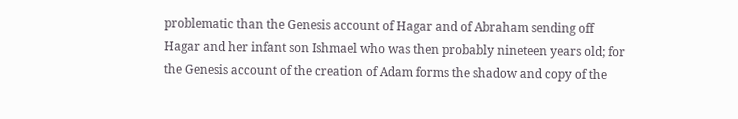problematic than the Genesis account of Hagar and of Abraham sending off Hagar and her infant son Ishmael who was then probably nineteen years old; for the Genesis account of the creation of Adam forms the shadow and copy of the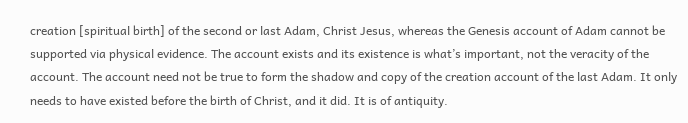creation [spiritual birth] of the second or last Adam, Christ Jesus, whereas the Genesis account of Adam cannot be supported via physical evidence. The account exists and its existence is what’s important, not the veracity of the account. The account need not be true to form the shadow and copy of the creation account of the last Adam. It only needs to have existed before the birth of Christ, and it did. It is of antiquity.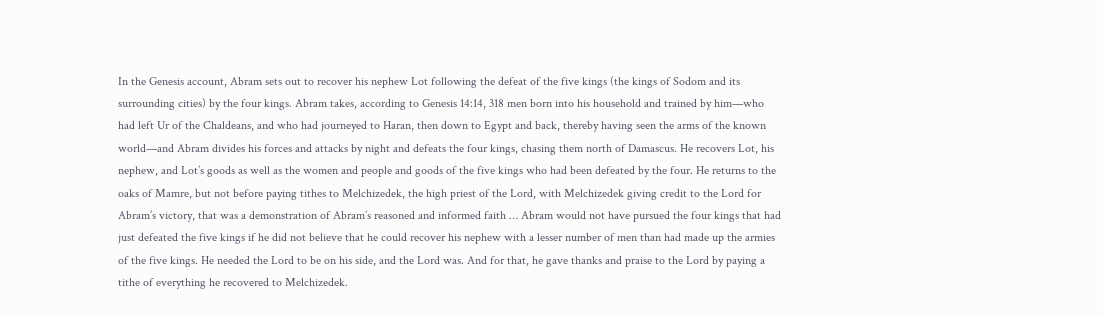In the Genesis account, Abram sets out to recover his nephew Lot following the defeat of the five kings (the kings of Sodom and its surrounding cities) by the four kings. Abram takes, according to Genesis 14:14, 318 men born into his household and trained by him—who had left Ur of the Chaldeans, and who had journeyed to Haran, then down to Egypt and back, thereby having seen the arms of the known world—and Abram divides his forces and attacks by night and defeats the four kings, chasing them north of Damascus. He recovers Lot, his nephew, and Lot’s goods as well as the women and people and goods of the five kings who had been defeated by the four. He returns to the oaks of Mamre, but not before paying tithes to Melchizedek, the high priest of the Lord, with Melchizedek giving credit to the Lord for Abram’s victory, that was a demonstration of Abram’s reasoned and informed faith … Abram would not have pursued the four kings that had just defeated the five kings if he did not believe that he could recover his nephew with a lesser number of men than had made up the armies of the five kings. He needed the Lord to be on his side, and the Lord was. And for that, he gave thanks and praise to the Lord by paying a tithe of everything he recovered to Melchizedek.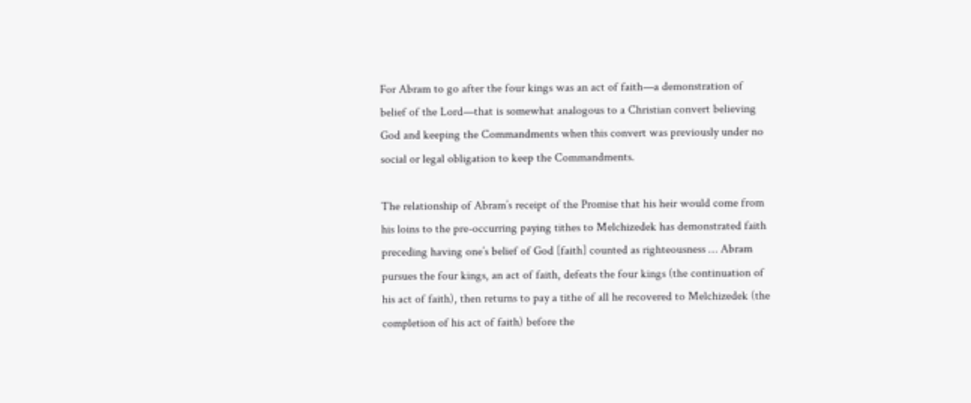For Abram to go after the four kings was an act of faith—a demonstration of belief of the Lord—that is somewhat analogous to a Christian convert believing God and keeping the Commandments when this convert was previously under no social or legal obligation to keep the Commandments.

The relationship of Abram’s receipt of the Promise that his heir would come from his loins to the pre-occurring paying tithes to Melchizedek has demonstrated faith preceding having one’s belief of God [faith] counted as righteousness … Abram pursues the four kings, an act of faith, defeats the four kings (the continuation of his act of faith), then returns to pay a tithe of all he recovered to Melchizedek (the completion of his act of faith) before the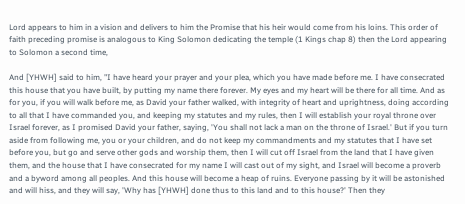Lord appears to him in a vision and delivers to him the Promise that his heir would come from his loins. This order of faith preceding promise is analogous to King Solomon dedicating the temple (1 Kings chap 8) then the Lord appearing to Solomon a second time,

And [YHWH] said to him, "I have heard your prayer and your plea, which you have made before me. I have consecrated this house that you have built, by putting my name there forever. My eyes and my heart will be there for all time. And as for you, if you will walk before me, as David your father walked, with integrity of heart and uprightness, doing according to all that I have commanded you, and keeping my statutes and my rules, then I will establish your royal throne over Israel forever, as I promised David your father, saying, 'You shall not lack a man on the throne of Israel.' But if you turn aside from following me, you or your children, and do not keep my commandments and my statutes that I have set before you, but go and serve other gods and worship them, then I will cut off Israel from the land that I have given them, and the house that I have consecrated for my name I will cast out of my sight, and Israel will become a proverb and a byword among all peoples. And this house will become a heap of ruins. Everyone passing by it will be astonished and will hiss, and they will say, 'Why has [YHWH] done thus to this land and to this house?' Then they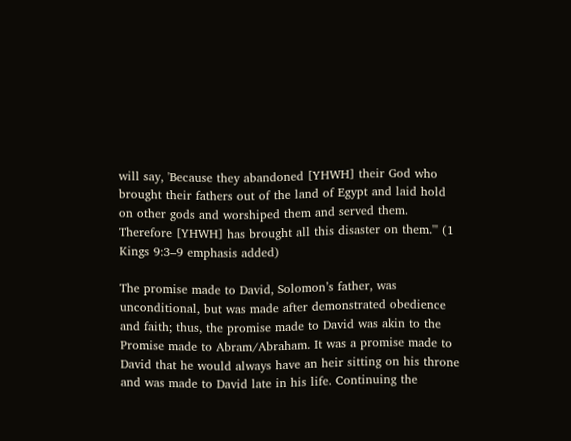will say, 'Because they abandoned [YHWH] their God who brought their fathers out of the land of Egypt and laid hold on other gods and worshiped them and served them. Therefore [YHWH] has brought all this disaster on them.'" (1 Kings 9:3–9 emphasis added)

The promise made to David, Solomon’s father, was unconditional, but was made after demonstrated obedience and faith; thus, the promise made to David was akin to the Promise made to Abram/Abraham. It was a promise made to David that he would always have an heir sitting on his throne and was made to David late in his life. Continuing the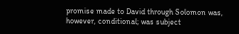promise made to David through Solomon was, however, conditional; was subject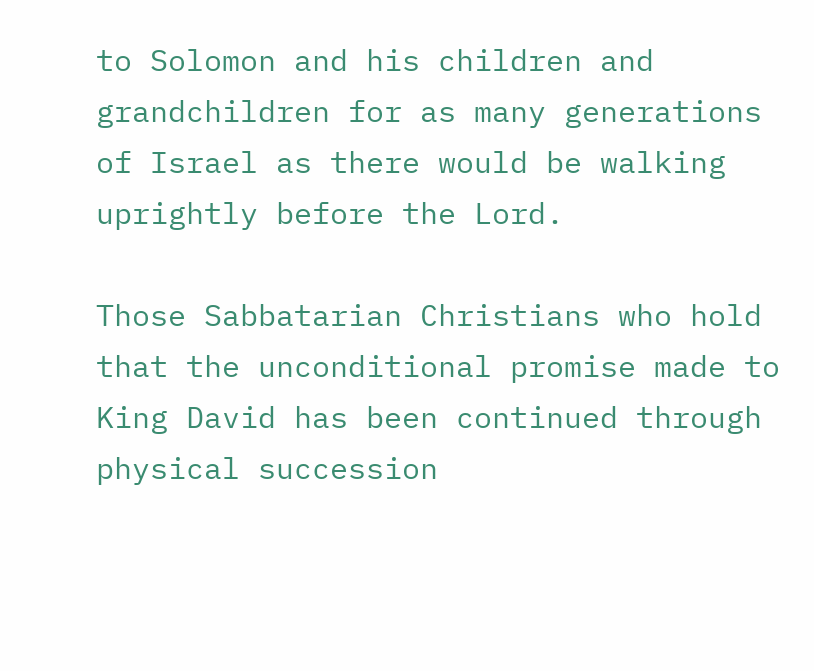to Solomon and his children and grandchildren for as many generations of Israel as there would be walking uprightly before the Lord.

Those Sabbatarian Christians who hold that the unconditional promise made to King David has been continued through physical succession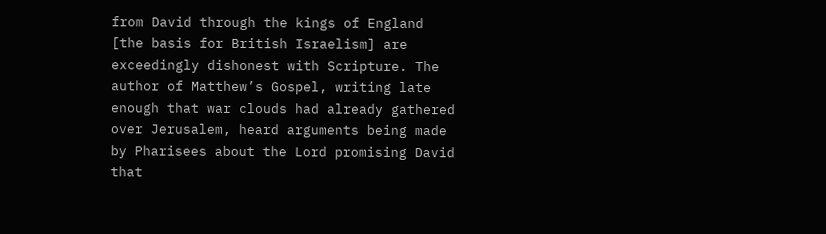from David through the kings of England [the basis for British Israelism] are exceedingly dishonest with Scripture. The author of Matthew’s Gospel, writing late enough that war clouds had already gathered over Jerusalem, heard arguments being made by Pharisees about the Lord promising David that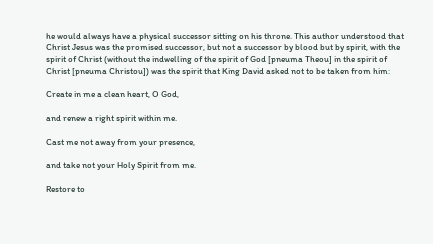he would always have a physical successor sitting on his throne. This author understood that Christ Jesus was the promised successor, but not a successor by blood but by spirit, with the spirit of Christ (without the indwelling of the spirit of God [pneuma Theou] in the spirit of Christ [pneuma Christou]) was the spirit that King David asked not to be taken from him:

Create in me a clean heart, O God,

and renew a right spirit within me.

Cast me not away from your presence,

and take not your Holy Spirit from me.

Restore to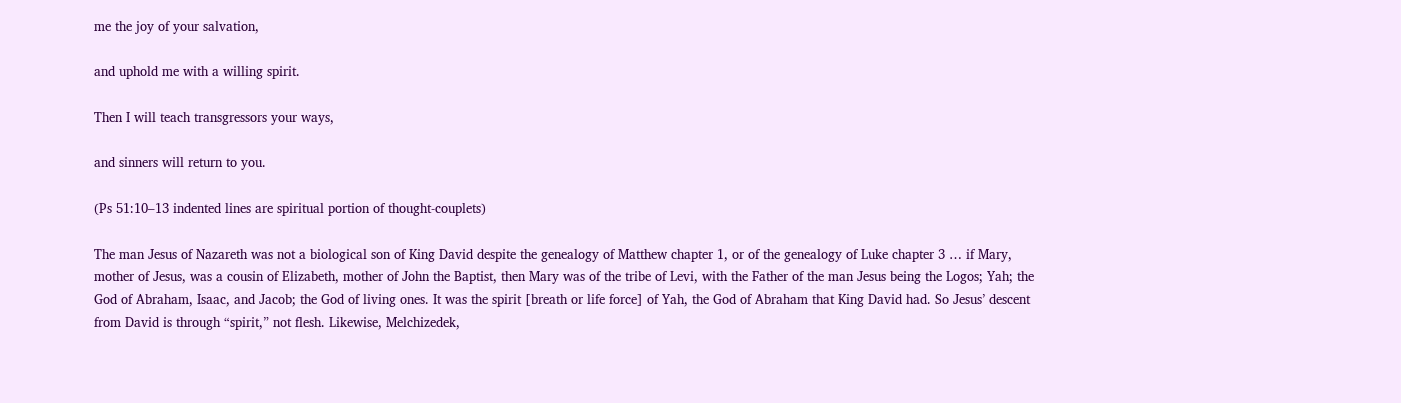me the joy of your salvation,

and uphold me with a willing spirit.

Then I will teach transgressors your ways,

and sinners will return to you.

(Ps 51:10–13 indented lines are spiritual portion of thought-couplets)

The man Jesus of Nazareth was not a biological son of King David despite the genealogy of Matthew chapter 1, or of the genealogy of Luke chapter 3 … if Mary, mother of Jesus, was a cousin of Elizabeth, mother of John the Baptist, then Mary was of the tribe of Levi, with the Father of the man Jesus being the Logos; Yah; the God of Abraham, Isaac, and Jacob; the God of living ones. It was the spirit [breath or life force] of Yah, the God of Abraham that King David had. So Jesus’ descent from David is through “spirit,” not flesh. Likewise, Melchizedek,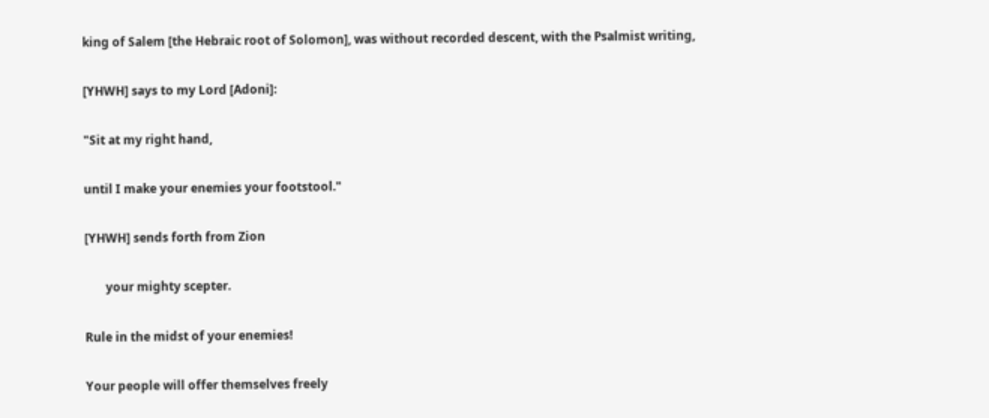king of Salem [the Hebraic root of Solomon], was without recorded descent, with the Psalmist writing,

[YHWH] says to my Lord [Adoni]:

"Sit at my right hand,

until I make your enemies your footstool."

[YHWH] sends forth from Zion

       your mighty scepter.

Rule in the midst of your enemies!

Your people will offer themselves freely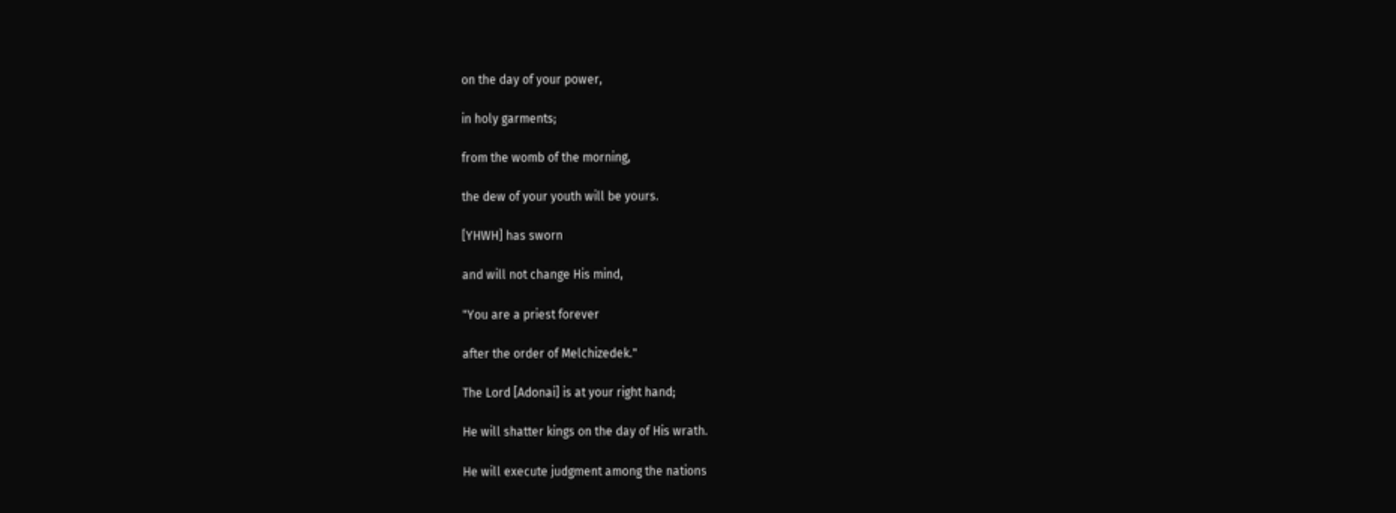on the day of your power,

in holy garments;

from the womb of the morning,

the dew of your youth will be yours.

[YHWH] has sworn

and will not change His mind,

"You are a priest forever

after the order of Melchizedek."

The Lord [Adonai] is at your right hand;

He will shatter kings on the day of His wrath.

He will execute judgment among the nations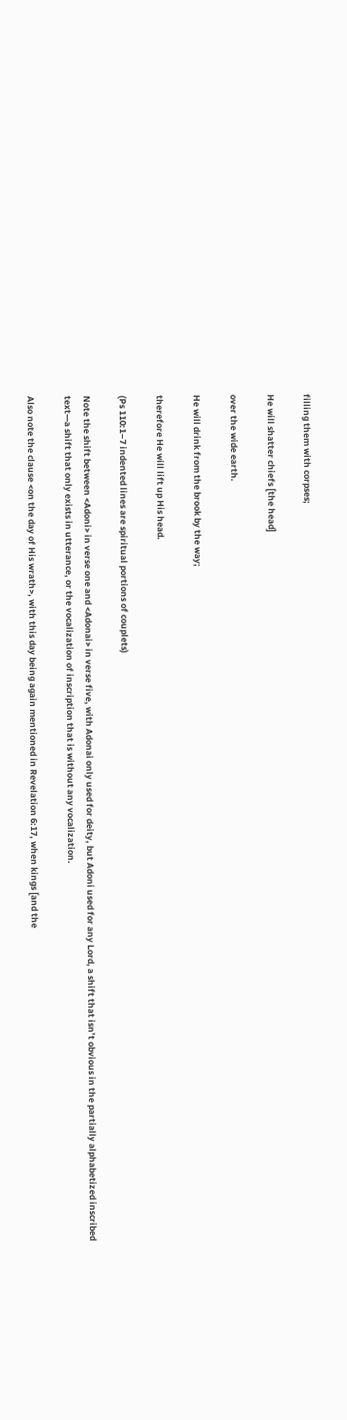filling them with corpses;

He will shatter chiefs [the head]

over the wide earth.

He will drink from the brook by the way;

therefore He will lift up His head.

(Ps 110:1–7 indented lines are spiritual portions of couplets)

Note the shift between <Adoni> in verse one and <Adonai> in verse five, with Adonai only used for deity, but Adoni used for any Lord, a shift that isn’t obvious in the partially alphabetized inscribed text—a shift that only exists in utterance, or the vocalization of inscription that is without any vocalization.

Also note the clause <on the day of His wrath>, with this day being again mentioned in Revelation 6:17, when kings [and the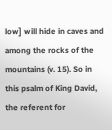low] will hide in caves and among the rocks of the mountains (v. 15). So in this psalm of King David, the referent for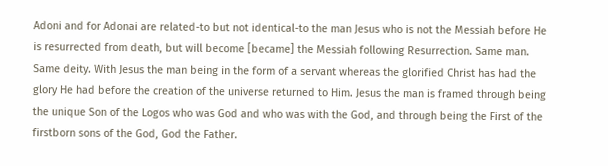Adoni and for Adonai are related-to but not identical-to the man Jesus who is not the Messiah before He is resurrected from death, but will become [became] the Messiah following Resurrection. Same man. Same deity. With Jesus the man being in the form of a servant whereas the glorified Christ has had the glory He had before the creation of the universe returned to Him. Jesus the man is framed through being the unique Son of the Logos who was God and who was with the God, and through being the First of the firstborn sons of the God, God the Father.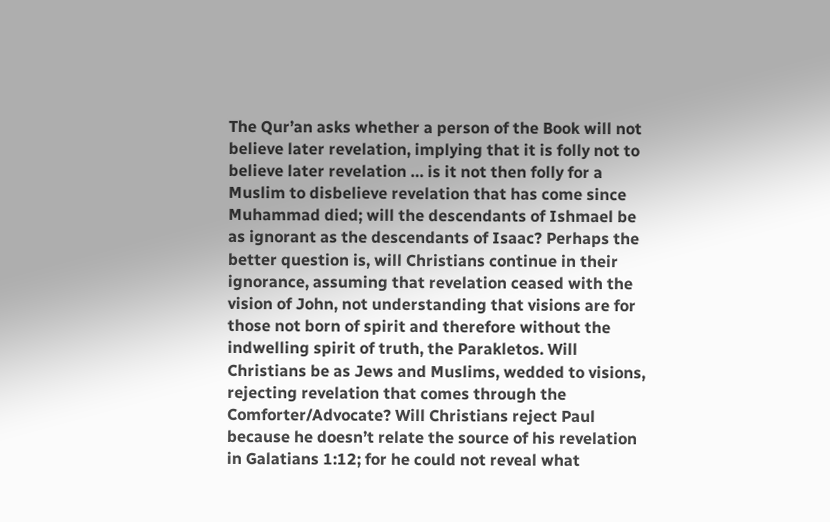The Qur’an asks whether a person of the Book will not believe later revelation, implying that it is folly not to believe later revelation … is it not then folly for a Muslim to disbelieve revelation that has come since Muhammad died; will the descendants of Ishmael be as ignorant as the descendants of Isaac? Perhaps the better question is, will Christians continue in their ignorance, assuming that revelation ceased with the vision of John, not understanding that visions are for those not born of spirit and therefore without the indwelling spirit of truth, the Parakletos. Will Christians be as Jews and Muslims, wedded to visions, rejecting revelation that comes through the Comforter/Advocate? Will Christians reject Paul because he doesn’t relate the source of his revelation in Galatians 1:12; for he could not reveal what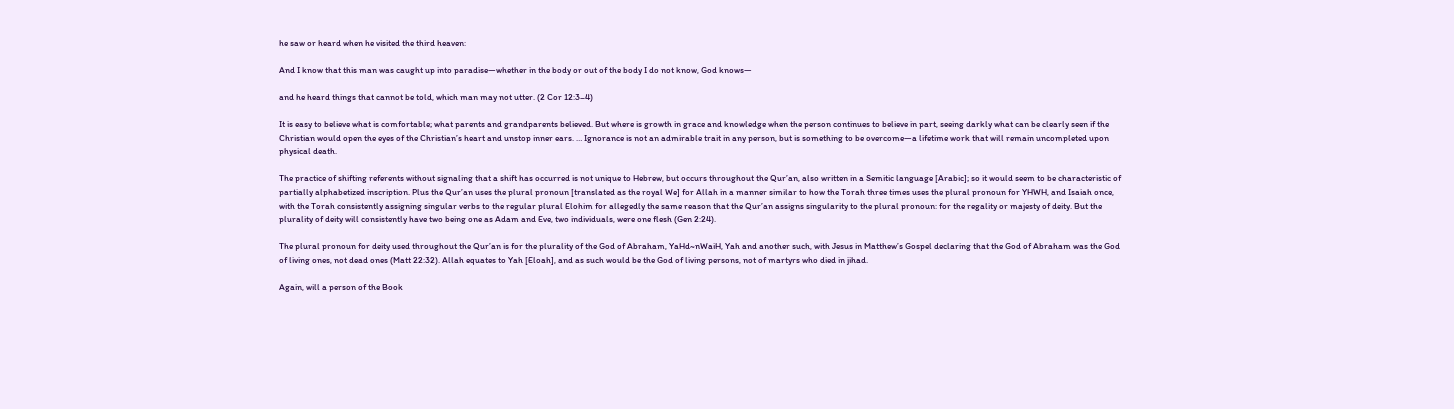he saw or heard when he visited the third heaven:

And I know that this man was caught up into paradise—whether in the body or out of the body I do not know, God knows—

and he heard things that cannot be told, which man may not utter. (2 Cor 12:3–4)

It is easy to believe what is comfortable; what parents and grandparents believed. But where is growth in grace and knowledge when the person continues to believe in part, seeing darkly what can be clearly seen if the Christian would open the eyes of the Christian’s heart and unstop inner ears. … Ignorance is not an admirable trait in any person, but is something to be overcome—a lifetime work that will remain uncompleted upon physical death.

The practice of shifting referents without signaling that a shift has occurred is not unique to Hebrew, but occurs throughout the Qur’an, also written in a Semitic language [Arabic]; so it would seem to be characteristic of partially alphabetized inscription. Plus the Qur’an uses the plural pronoun [translated as the royal We] for Allah in a manner similar to how the Torah three times uses the plural pronoun for YHWH, and Isaiah once, with the Torah consistently assigning singular verbs to the regular plural Elohim for allegedly the same reason that the Qur’an assigns singularity to the plural pronoun: for the regality or majesty of deity. But the plurality of deity will consistently have two being one as Adam and Eve, two individuals, were one flesh (Gen 2:24).

The plural pronoun for deity used throughout the Qur’an is for the plurality of the God of Abraham, YaHd~nWaiH, Yah and another such, with Jesus in Matthew’s Gospel declaring that the God of Abraham was the God of living ones, not dead ones (Matt 22:32). Allah equates to Yah [Eloah], and as such would be the God of living persons, not of martyrs who died in jihad.

Again, will a person of the Book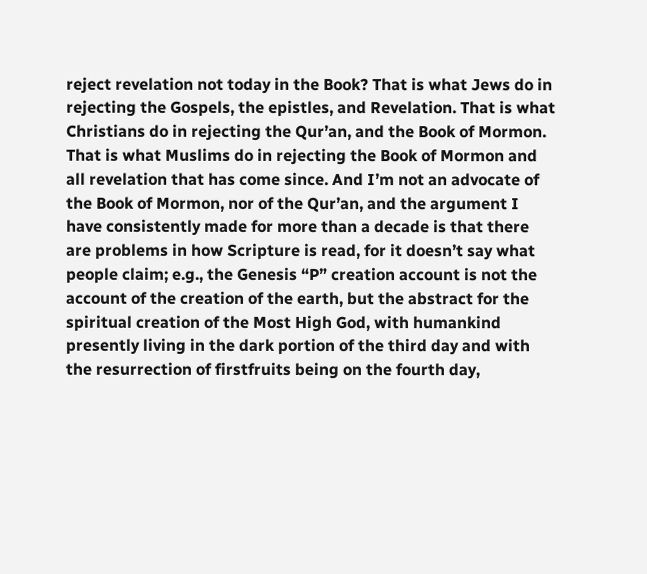reject revelation not today in the Book? That is what Jews do in rejecting the Gospels, the epistles, and Revelation. That is what Christians do in rejecting the Qur’an, and the Book of Mormon. That is what Muslims do in rejecting the Book of Mormon and all revelation that has come since. And I’m not an advocate of the Book of Mormon, nor of the Qur’an, and the argument I have consistently made for more than a decade is that there are problems in how Scripture is read, for it doesn’t say what people claim; e.g., the Genesis “P” creation account is not the account of the creation of the earth, but the abstract for the spiritual creation of the Most High God, with humankind presently living in the dark portion of the third day and with the resurrection of firstfruits being on the fourth day,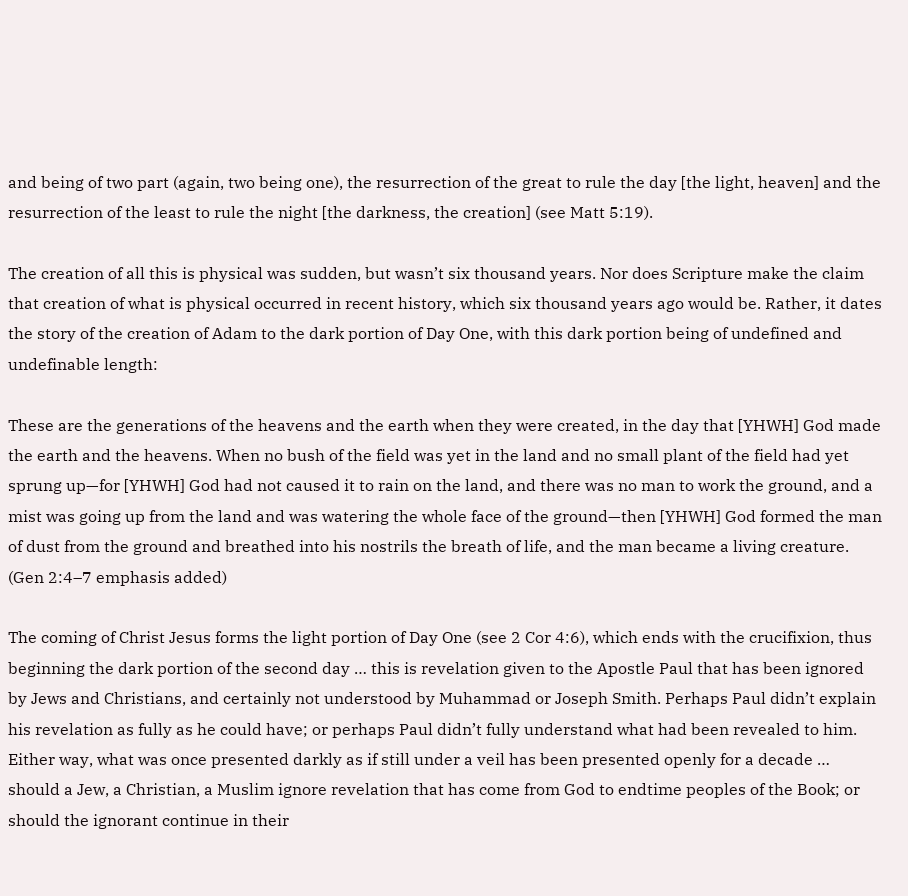and being of two part (again, two being one), the resurrection of the great to rule the day [the light, heaven] and the resurrection of the least to rule the night [the darkness, the creation] (see Matt 5:19).

The creation of all this is physical was sudden, but wasn’t six thousand years. Nor does Scripture make the claim that creation of what is physical occurred in recent history, which six thousand years ago would be. Rather, it dates the story of the creation of Adam to the dark portion of Day One, with this dark portion being of undefined and undefinable length:

These are the generations of the heavens and the earth when they were created, in the day that [YHWH] God made the earth and the heavens. When no bush of the field was yet in the land and no small plant of the field had yet sprung up—for [YHWH] God had not caused it to rain on the land, and there was no man to work the ground, and a mist was going up from the land and was watering the whole face of the ground—then [YHWH] God formed the man of dust from the ground and breathed into his nostrils the breath of life, and the man became a living creature. (Gen 2:4–7 emphasis added)

The coming of Christ Jesus forms the light portion of Day One (see 2 Cor 4:6), which ends with the crucifixion, thus beginning the dark portion of the second day … this is revelation given to the Apostle Paul that has been ignored by Jews and Christians, and certainly not understood by Muhammad or Joseph Smith. Perhaps Paul didn’t explain his revelation as fully as he could have; or perhaps Paul didn’t fully understand what had been revealed to him. Either way, what was once presented darkly as if still under a veil has been presented openly for a decade … should a Jew, a Christian, a Muslim ignore revelation that has come from God to endtime peoples of the Book; or should the ignorant continue in their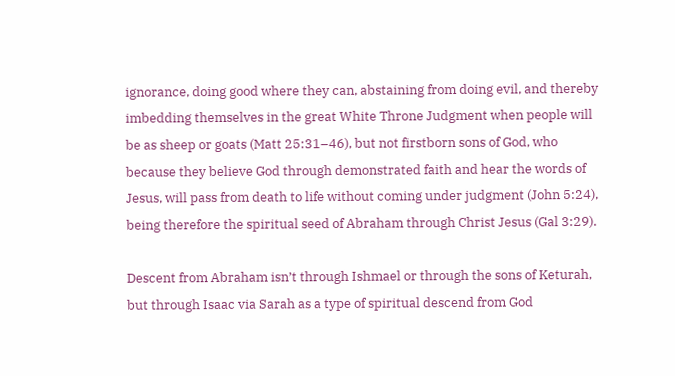ignorance, doing good where they can, abstaining from doing evil, and thereby imbedding themselves in the great White Throne Judgment when people will be as sheep or goats (Matt 25:31–46), but not firstborn sons of God, who because they believe God through demonstrated faith and hear the words of Jesus, will pass from death to life without coming under judgment (John 5:24), being therefore the spiritual seed of Abraham through Christ Jesus (Gal 3:29).

Descent from Abraham isn’t through Ishmael or through the sons of Keturah, but through Isaac via Sarah as a type of spiritual descend from God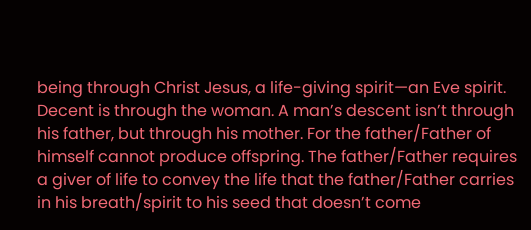being through Christ Jesus, a life-giving spirit—an Eve spirit. Decent is through the woman. A man’s descent isn’t through his father, but through his mother. For the father/Father of himself cannot produce offspring. The father/Father requires a giver of life to convey the life that the father/Father carries in his breath/spirit to his seed that doesn’t come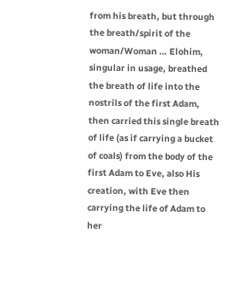from his breath, but through the breath/spirit of the woman/Woman … Elohim, singular in usage, breathed the breath of life into the nostrils of the first Adam, then carried this single breath of life (as if carrying a bucket of coals) from the body of the first Adam to Eve, also His creation, with Eve then carrying the life of Adam to her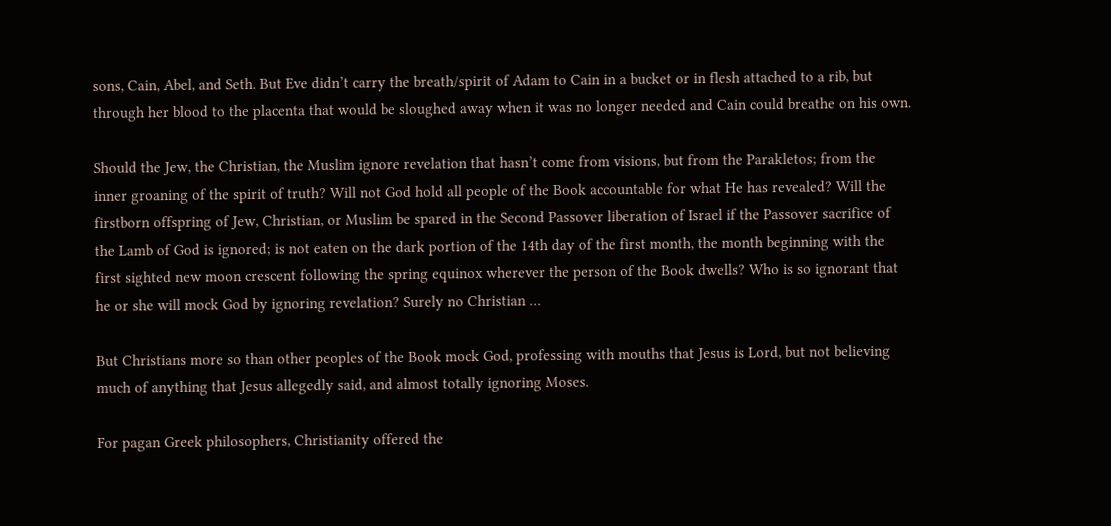sons, Cain, Abel, and Seth. But Eve didn’t carry the breath/spirit of Adam to Cain in a bucket or in flesh attached to a rib, but through her blood to the placenta that would be sloughed away when it was no longer needed and Cain could breathe on his own.

Should the Jew, the Christian, the Muslim ignore revelation that hasn’t come from visions, but from the Parakletos; from the inner groaning of the spirit of truth? Will not God hold all people of the Book accountable for what He has revealed? Will the firstborn offspring of Jew, Christian, or Muslim be spared in the Second Passover liberation of Israel if the Passover sacrifice of the Lamb of God is ignored; is not eaten on the dark portion of the 14th day of the first month, the month beginning with the first sighted new moon crescent following the spring equinox wherever the person of the Book dwells? Who is so ignorant that he or she will mock God by ignoring revelation? Surely no Christian …

But Christians more so than other peoples of the Book mock God, professing with mouths that Jesus is Lord, but not believing much of anything that Jesus allegedly said, and almost totally ignoring Moses.

For pagan Greek philosophers, Christianity offered the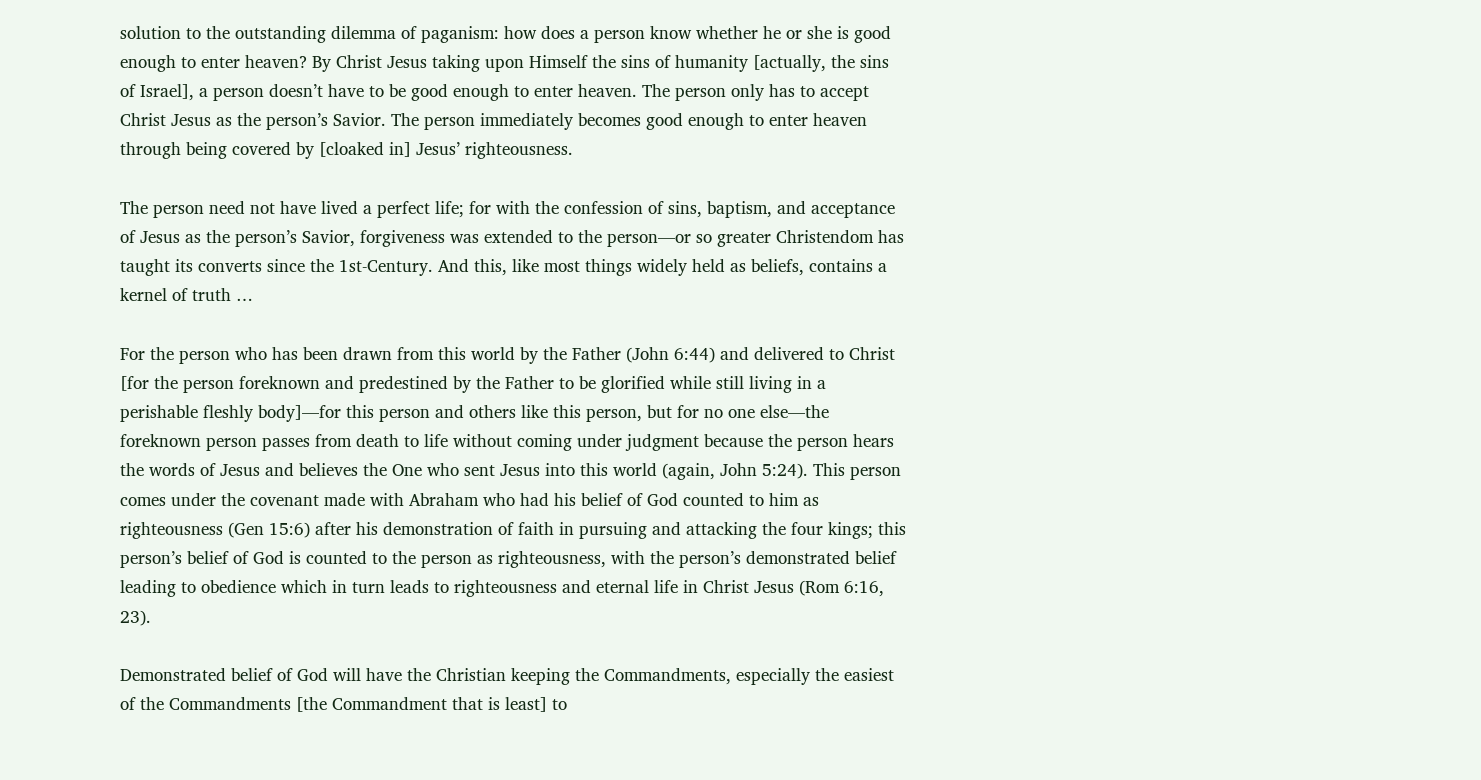solution to the outstanding dilemma of paganism: how does a person know whether he or she is good enough to enter heaven? By Christ Jesus taking upon Himself the sins of humanity [actually, the sins of Israel], a person doesn’t have to be good enough to enter heaven. The person only has to accept Christ Jesus as the person’s Savior. The person immediately becomes good enough to enter heaven through being covered by [cloaked in] Jesus’ righteousness.

The person need not have lived a perfect life; for with the confession of sins, baptism, and acceptance of Jesus as the person’s Savior, forgiveness was extended to the person—or so greater Christendom has taught its converts since the 1st-Century. And this, like most things widely held as beliefs, contains a kernel of truth …

For the person who has been drawn from this world by the Father (John 6:44) and delivered to Christ [for the person foreknown and predestined by the Father to be glorified while still living in a perishable fleshly body]—for this person and others like this person, but for no one else—the foreknown person passes from death to life without coming under judgment because the person hears the words of Jesus and believes the One who sent Jesus into this world (again, John 5:24). This person comes under the covenant made with Abraham who had his belief of God counted to him as righteousness (Gen 15:6) after his demonstration of faith in pursuing and attacking the four kings; this person’s belief of God is counted to the person as righteousness, with the person’s demonstrated belief leading to obedience which in turn leads to righteousness and eternal life in Christ Jesus (Rom 6:16, 23).

Demonstrated belief of God will have the Christian keeping the Commandments, especially the easiest of the Commandments [the Commandment that is least] to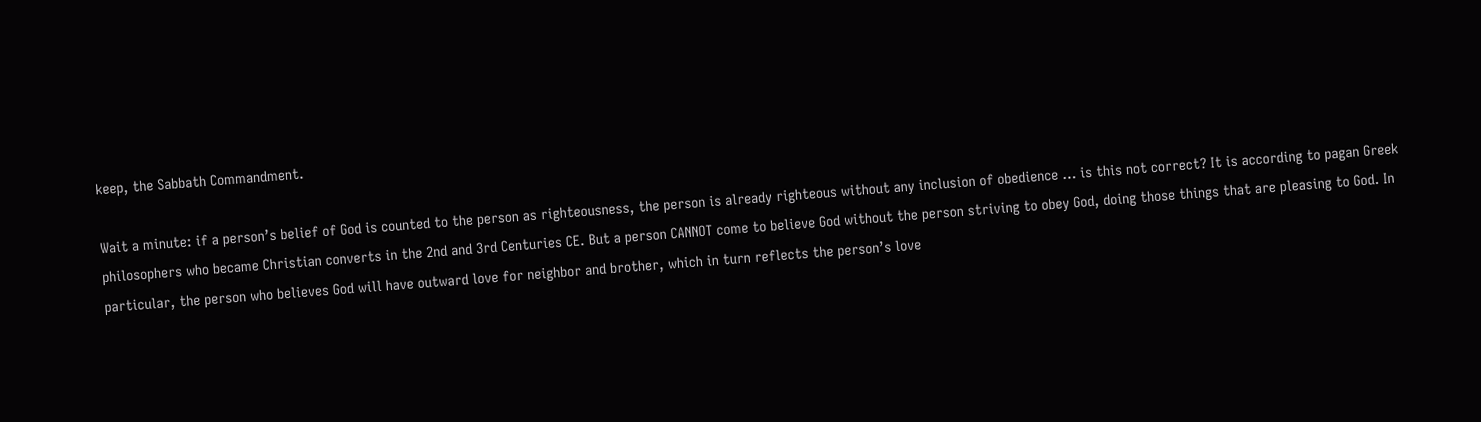keep, the Sabbath Commandment.

Wait a minute: if a person’s belief of God is counted to the person as righteousness, the person is already righteous without any inclusion of obedience … is this not correct? It is according to pagan Greek philosophers who became Christian converts in the 2nd and 3rd Centuries CE. But a person CANNOT come to believe God without the person striving to obey God, doing those things that are pleasing to God. In particular, the person who believes God will have outward love for neighbor and brother, which in turn reflects the person’s love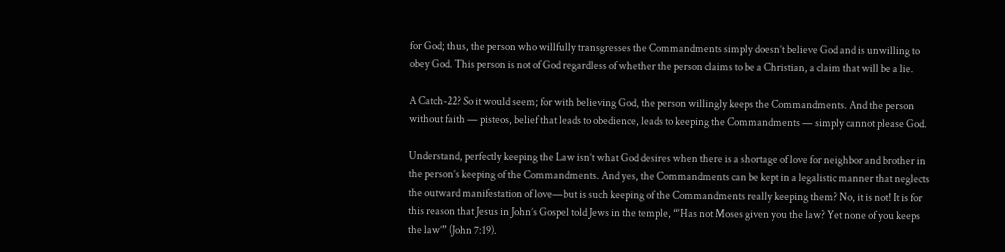for God; thus, the person who willfully transgresses the Commandments simply doesn’t believe God and is unwilling to obey God. This person is not of God regardless of whether the person claims to be a Christian, a claim that will be a lie.

A Catch-22? So it would seem; for with believing God, the person willingly keeps the Commandments. And the person without faith — pisteos, belief that leads to obedience, leads to keeping the Commandments — simply cannot please God.

Understand, perfectly keeping the Law isn’t what God desires when there is a shortage of love for neighbor and brother in the person’s keeping of the Commandments. And yes, the Commandments can be kept in a legalistic manner that neglects the outward manifestation of love—but is such keeping of the Commandments really keeping them? No, it is not! It is for this reason that Jesus in John’s Gospel told Jews in the temple, “‘Has not Moses given you the law? Yet none of you keeps the law’” (John 7:19).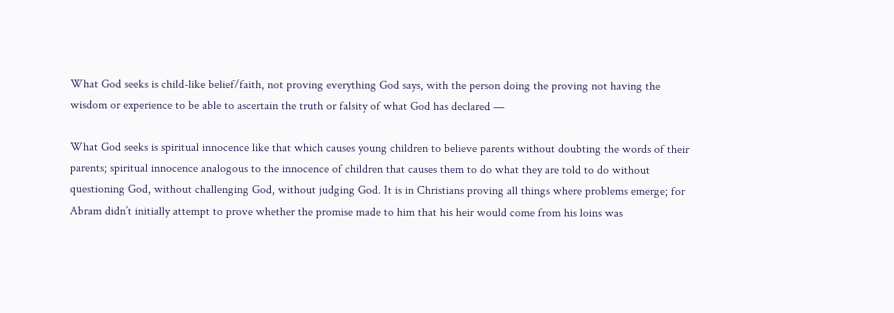What God seeks is child-like belief/faith, not proving everything God says, with the person doing the proving not having the wisdom or experience to be able to ascertain the truth or falsity of what God has declared —

What God seeks is spiritual innocence like that which causes young children to believe parents without doubting the words of their parents; spiritual innocence analogous to the innocence of children that causes them to do what they are told to do without questioning God, without challenging God, without judging God. It is in Christians proving all things where problems emerge; for Abram didn’t initially attempt to prove whether the promise made to him that his heir would come from his loins was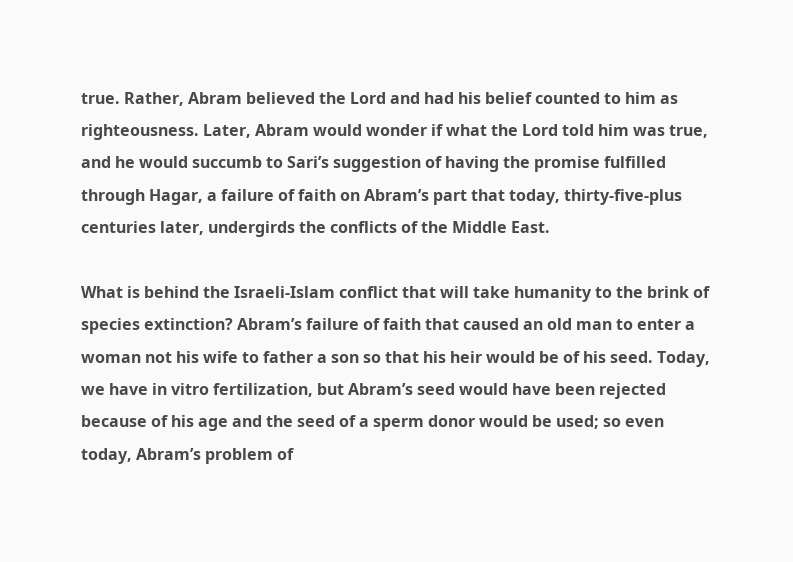true. Rather, Abram believed the Lord and had his belief counted to him as righteousness. Later, Abram would wonder if what the Lord told him was true, and he would succumb to Sari’s suggestion of having the promise fulfilled through Hagar, a failure of faith on Abram’s part that today, thirty-five-plus centuries later, undergirds the conflicts of the Middle East.

What is behind the Israeli-Islam conflict that will take humanity to the brink of species extinction? Abram’s failure of faith that caused an old man to enter a woman not his wife to father a son so that his heir would be of his seed. Today, we have in vitro fertilization, but Abram’s seed would have been rejected because of his age and the seed of a sperm donor would be used; so even today, Abram’s problem of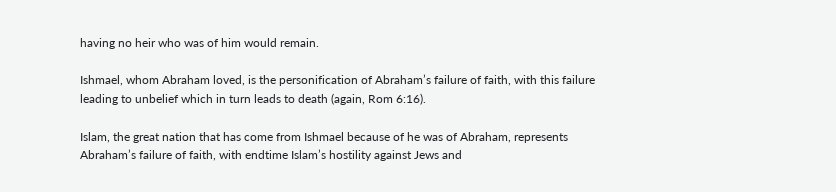having no heir who was of him would remain.

Ishmael, whom Abraham loved, is the personification of Abraham’s failure of faith, with this failure leading to unbelief which in turn leads to death (again, Rom 6:16).

Islam, the great nation that has come from Ishmael because of he was of Abraham, represents Abraham’s failure of faith, with endtime Islam’s hostility against Jews and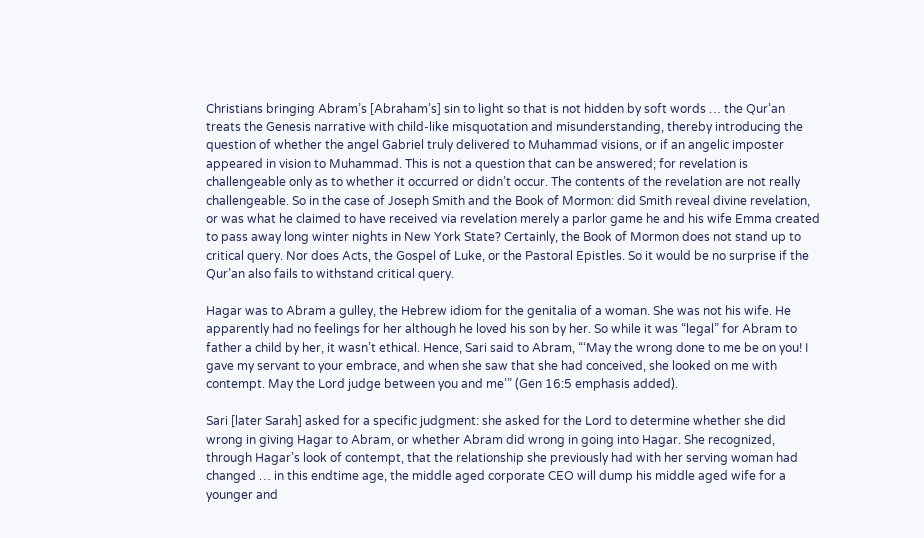Christians bringing Abram’s [Abraham’s] sin to light so that is not hidden by soft words … the Qur’an treats the Genesis narrative with child-like misquotation and misunderstanding, thereby introducing the question of whether the angel Gabriel truly delivered to Muhammad visions, or if an angelic imposter appeared in vision to Muhammad. This is not a question that can be answered; for revelation is challengeable only as to whether it occurred or didn’t occur. The contents of the revelation are not really challengeable. So in the case of Joseph Smith and the Book of Mormon: did Smith reveal divine revelation, or was what he claimed to have received via revelation merely a parlor game he and his wife Emma created to pass away long winter nights in New York State? Certainly, the Book of Mormon does not stand up to critical query. Nor does Acts, the Gospel of Luke, or the Pastoral Epistles. So it would be no surprise if the Qur’an also fails to withstand critical query.

Hagar was to Abram a gulley, the Hebrew idiom for the genitalia of a woman. She was not his wife. He apparently had no feelings for her although he loved his son by her. So while it was “legal” for Abram to father a child by her, it wasn’t ethical. Hence, Sari said to Abram, “‘May the wrong done to me be on you! I gave my servant to your embrace, and when she saw that she had conceived, she looked on me with contempt. May the Lord judge between you and me’” (Gen 16:5 emphasis added).

Sari [later Sarah] asked for a specific judgment: she asked for the Lord to determine whether she did wrong in giving Hagar to Abram, or whether Abram did wrong in going into Hagar. She recognized, through Hagar’s look of contempt, that the relationship she previously had with her serving woman had changed … in this endtime age, the middle aged corporate CEO will dump his middle aged wife for a younger and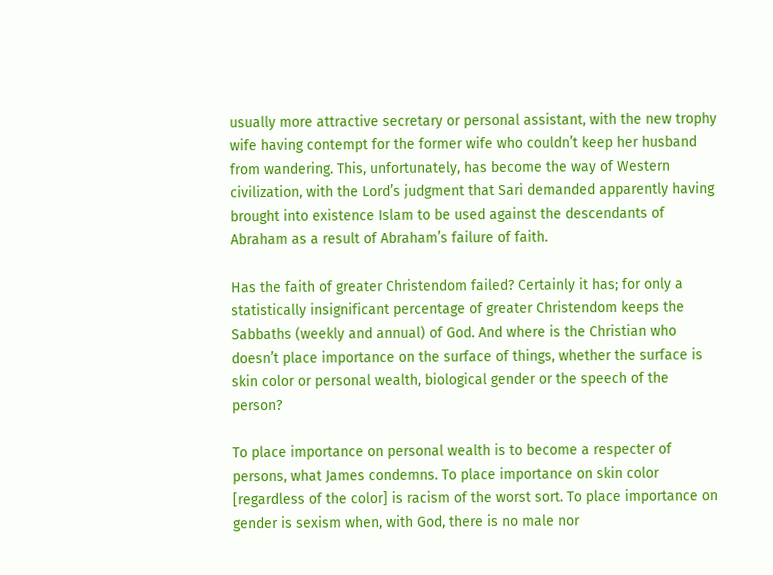usually more attractive secretary or personal assistant, with the new trophy wife having contempt for the former wife who couldn’t keep her husband from wandering. This, unfortunately, has become the way of Western civilization, with the Lord’s judgment that Sari demanded apparently having brought into existence Islam to be used against the descendants of Abraham as a result of Abraham’s failure of faith.

Has the faith of greater Christendom failed? Certainly it has; for only a statistically insignificant percentage of greater Christendom keeps the Sabbaths (weekly and annual) of God. And where is the Christian who doesn’t place importance on the surface of things, whether the surface is skin color or personal wealth, biological gender or the speech of the person?

To place importance on personal wealth is to become a respecter of persons, what James condemns. To place importance on skin color [regardless of the color] is racism of the worst sort. To place importance on gender is sexism when, with God, there is no male nor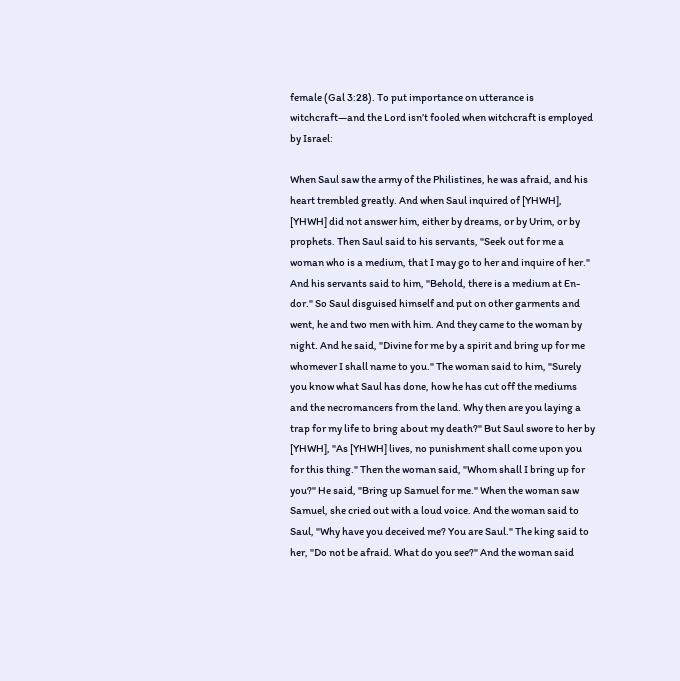female (Gal 3:28). To put importance on utterance is witchcraft—and the Lord isn’t fooled when witchcraft is employed by Israel:

When Saul saw the army of the Philistines, he was afraid, and his heart trembled greatly. And when Saul inquired of [YHWH], [YHWH] did not answer him, either by dreams, or by Urim, or by prophets. Then Saul said to his servants, "Seek out for me a woman who is a medium, that I may go to her and inquire of her." And his servants said to him, "Behold, there is a medium at En-dor." So Saul disguised himself and put on other garments and went, he and two men with him. And they came to the woman by night. And he said, "Divine for me by a spirit and bring up for me whomever I shall name to you." The woman said to him, "Surely you know what Saul has done, how he has cut off the mediums and the necromancers from the land. Why then are you laying a trap for my life to bring about my death?" But Saul swore to her by [YHWH], "As [YHWH] lives, no punishment shall come upon you for this thing." Then the woman said, "Whom shall I bring up for you?" He said, "Bring up Samuel for me." When the woman saw Samuel, she cried out with a loud voice. And the woman said to Saul, "Why have you deceived me? You are Saul." The king said to her, "Do not be afraid. What do you see?" And the woman said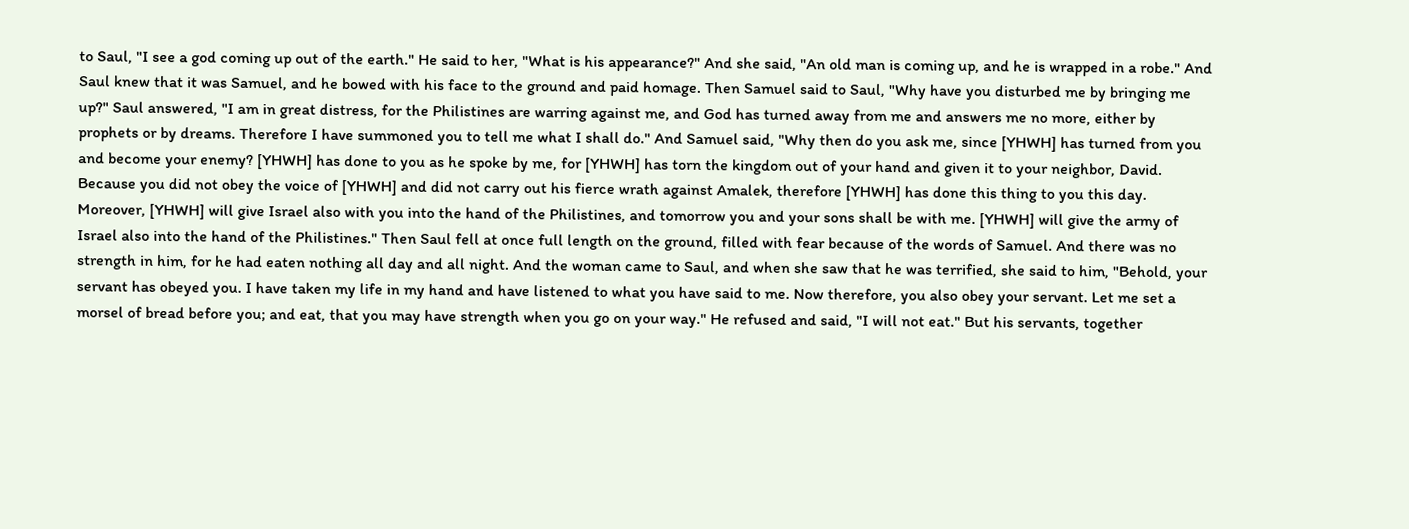to Saul, "I see a god coming up out of the earth." He said to her, "What is his appearance?" And she said, "An old man is coming up, and he is wrapped in a robe." And Saul knew that it was Samuel, and he bowed with his face to the ground and paid homage. Then Samuel said to Saul, "Why have you disturbed me by bringing me up?" Saul answered, "I am in great distress, for the Philistines are warring against me, and God has turned away from me and answers me no more, either by prophets or by dreams. Therefore I have summoned you to tell me what I shall do." And Samuel said, "Why then do you ask me, since [YHWH] has turned from you and become your enemy? [YHWH] has done to you as he spoke by me, for [YHWH] has torn the kingdom out of your hand and given it to your neighbor, David. Because you did not obey the voice of [YHWH] and did not carry out his fierce wrath against Amalek, therefore [YHWH] has done this thing to you this day. Moreover, [YHWH] will give Israel also with you into the hand of the Philistines, and tomorrow you and your sons shall be with me. [YHWH] will give the army of Israel also into the hand of the Philistines." Then Saul fell at once full length on the ground, filled with fear because of the words of Samuel. And there was no strength in him, for he had eaten nothing all day and all night. And the woman came to Saul, and when she saw that he was terrified, she said to him, "Behold, your servant has obeyed you. I have taken my life in my hand and have listened to what you have said to me. Now therefore, you also obey your servant. Let me set a morsel of bread before you; and eat, that you may have strength when you go on your way." He refused and said, "I will not eat." But his servants, together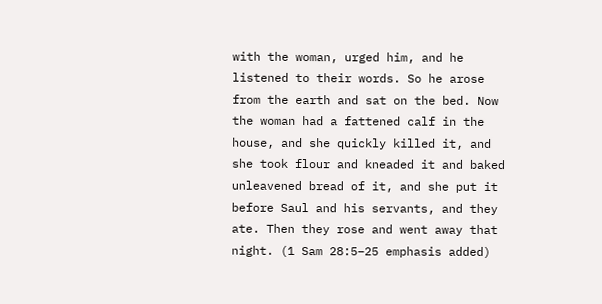with the woman, urged him, and he listened to their words. So he arose from the earth and sat on the bed. Now the woman had a fattened calf in the house, and she quickly killed it, and she took flour and kneaded it and baked unleavened bread of it, and she put it before Saul and his servants, and they ate. Then they rose and went away that night. (1 Sam 28:5–25 emphasis added)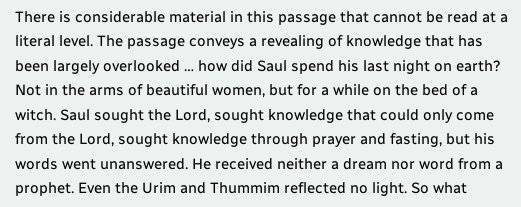There is considerable material in this passage that cannot be read at a literal level. The passage conveys a revealing of knowledge that has been largely overlooked … how did Saul spend his last night on earth? Not in the arms of beautiful women, but for a while on the bed of a witch. Saul sought the Lord, sought knowledge that could only come from the Lord, sought knowledge through prayer and fasting, but his words went unanswered. He received neither a dream nor word from a prophet. Even the Urim and Thummim reflected no light. So what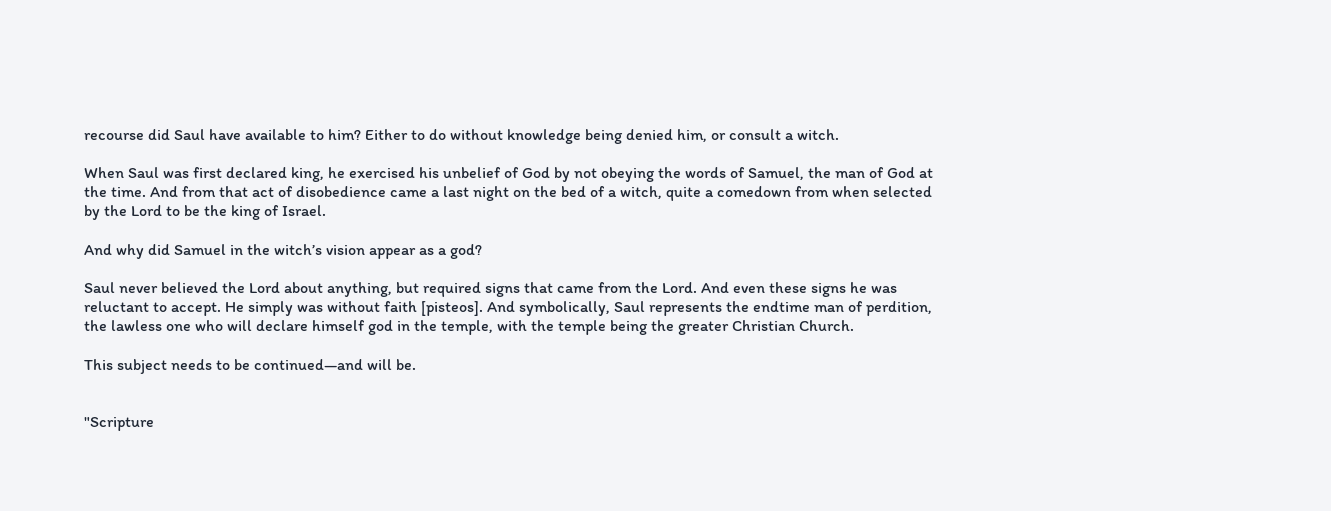recourse did Saul have available to him? Either to do without knowledge being denied him, or consult a witch.

When Saul was first declared king, he exercised his unbelief of God by not obeying the words of Samuel, the man of God at the time. And from that act of disobedience came a last night on the bed of a witch, quite a comedown from when selected by the Lord to be the king of Israel.

And why did Samuel in the witch’s vision appear as a god?

Saul never believed the Lord about anything, but required signs that came from the Lord. And even these signs he was reluctant to accept. He simply was without faith [pisteos]. And symbolically, Saul represents the endtime man of perdition, the lawless one who will declare himself god in the temple, with the temple being the greater Christian Church.

This subject needs to be continued—and will be.


"Scripture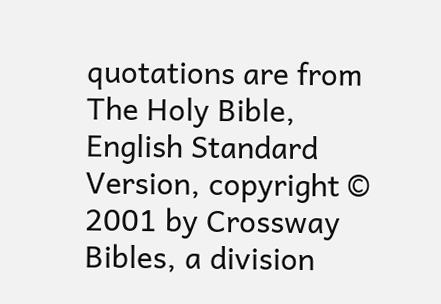quotations are from The Holy Bible, English Standard Version, copyright © 2001 by Crossway Bibles, a division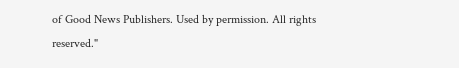of Good News Publishers. Used by permission. All rights reserved."